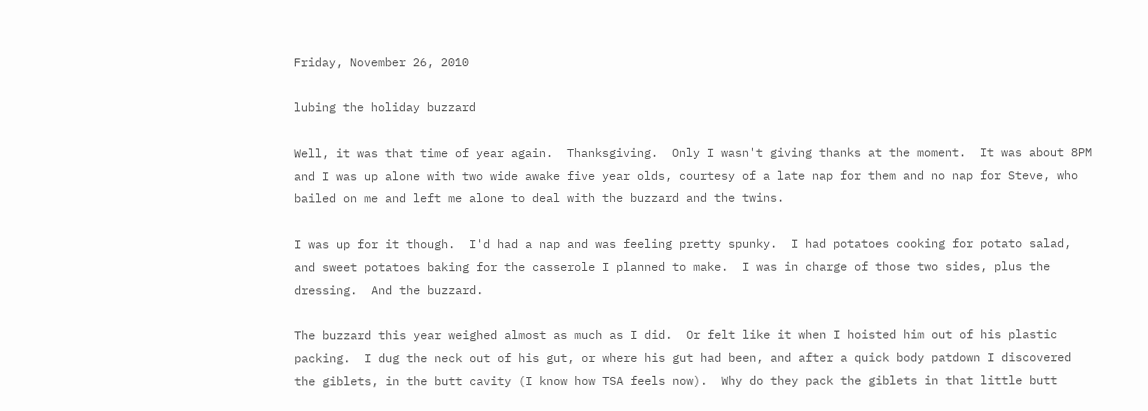Friday, November 26, 2010

lubing the holiday buzzard

Well, it was that time of year again.  Thanksgiving.  Only I wasn't giving thanks at the moment.  It was about 8PM and I was up alone with two wide awake five year olds, courtesy of a late nap for them and no nap for Steve, who bailed on me and left me alone to deal with the buzzard and the twins.

I was up for it though.  I'd had a nap and was feeling pretty spunky.  I had potatoes cooking for potato salad, and sweet potatoes baking for the casserole I planned to make.  I was in charge of those two sides, plus the dressing.  And the buzzard.

The buzzard this year weighed almost as much as I did.  Or felt like it when I hoisted him out of his plastic packing.  I dug the neck out of his gut, or where his gut had been, and after a quick body patdown I discovered the giblets, in the butt cavity (I know how TSA feels now).  Why do they pack the giblets in that little butt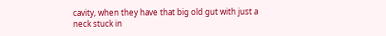cavity, when they have that big old gut with just a neck stuck in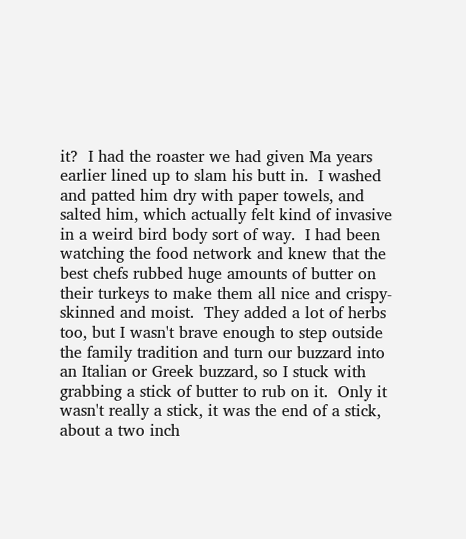it?  I had the roaster we had given Ma years earlier lined up to slam his butt in.  I washed and patted him dry with paper towels, and salted him, which actually felt kind of invasive in a weird bird body sort of way.  I had been watching the food network and knew that the best chefs rubbed huge amounts of butter on their turkeys to make them all nice and crispy-skinned and moist.  They added a lot of herbs too, but I wasn't brave enough to step outside the family tradition and turn our buzzard into an Italian or Greek buzzard, so I stuck with grabbing a stick of butter to rub on it.  Only it wasn't really a stick, it was the end of a stick, about a two inch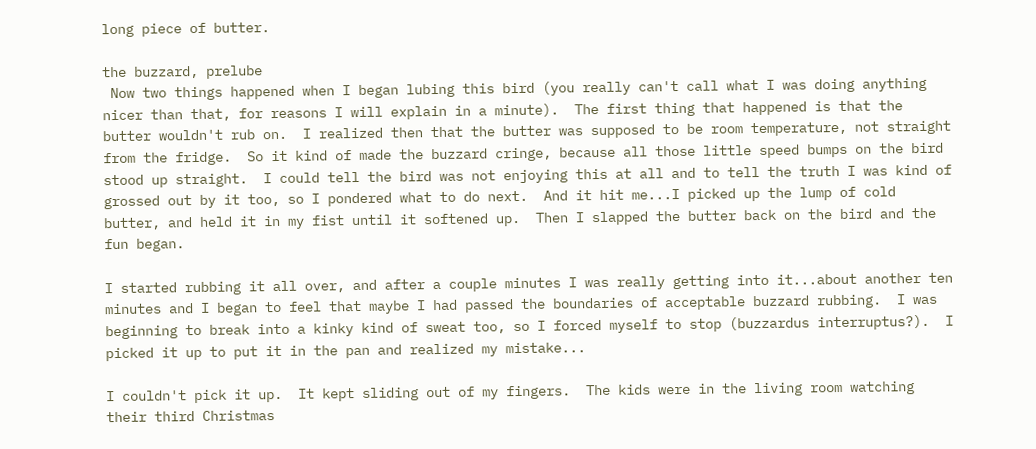long piece of butter.

the buzzard, prelube
 Now two things happened when I began lubing this bird (you really can't call what I was doing anything nicer than that, for reasons I will explain in a minute).  The first thing that happened is that the butter wouldn't rub on.  I realized then that the butter was supposed to be room temperature, not straight from the fridge.  So it kind of made the buzzard cringe, because all those little speed bumps on the bird stood up straight.  I could tell the bird was not enjoying this at all and to tell the truth I was kind of grossed out by it too, so I pondered what to do next.  And it hit me...I picked up the lump of cold butter, and held it in my fist until it softened up.  Then I slapped the butter back on the bird and the fun began.

I started rubbing it all over, and after a couple minutes I was really getting into it...about another ten minutes and I began to feel that maybe I had passed the boundaries of acceptable buzzard rubbing.  I was beginning to break into a kinky kind of sweat too, so I forced myself to stop (buzzardus interruptus?).  I picked it up to put it in the pan and realized my mistake...

I couldn't pick it up.  It kept sliding out of my fingers.  The kids were in the living room watching their third Christmas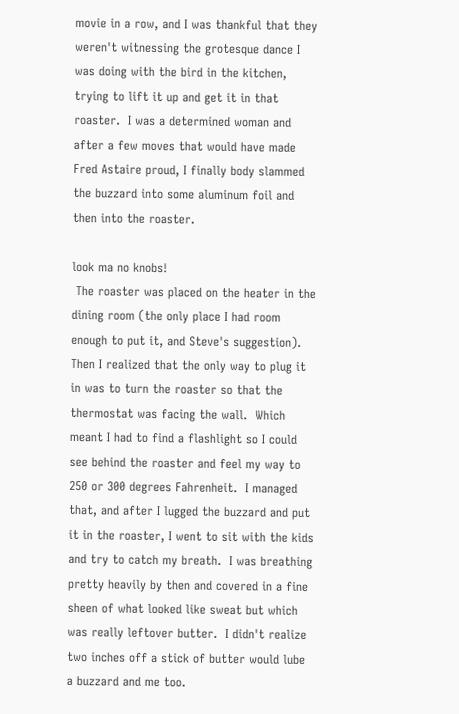movie in a row, and I was thankful that they weren't witnessing the grotesque dance I was doing with the bird in the kitchen, trying to lift it up and get it in that roaster.  I was a determined woman and after a few moves that would have made Fred Astaire proud, I finally body slammed the buzzard into some aluminum foil and then into the roaster.

look ma no knobs!
 The roaster was placed on the heater in the dining room (the only place I had room enough to put it, and Steve's suggestion).  Then I realized that the only way to plug it in was to turn the roaster so that the thermostat was facing the wall.  Which meant I had to find a flashlight so I could see behind the roaster and feel my way to 250 or 300 degrees Fahrenheit.  I managed that, and after I lugged the buzzard and put it in the roaster, I went to sit with the kids and try to catch my breath.  I was breathing pretty heavily by then and covered in a fine sheen of what looked like sweat but which was really leftover butter.  I didn't realize two inches off a stick of butter would lube a buzzard and me too.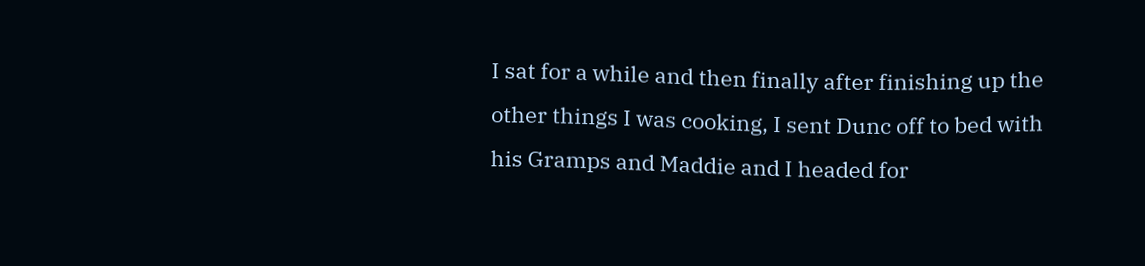I sat for a while and then finally after finishing up the other things I was cooking, I sent Dunc off to bed with his Gramps and Maddie and I headed for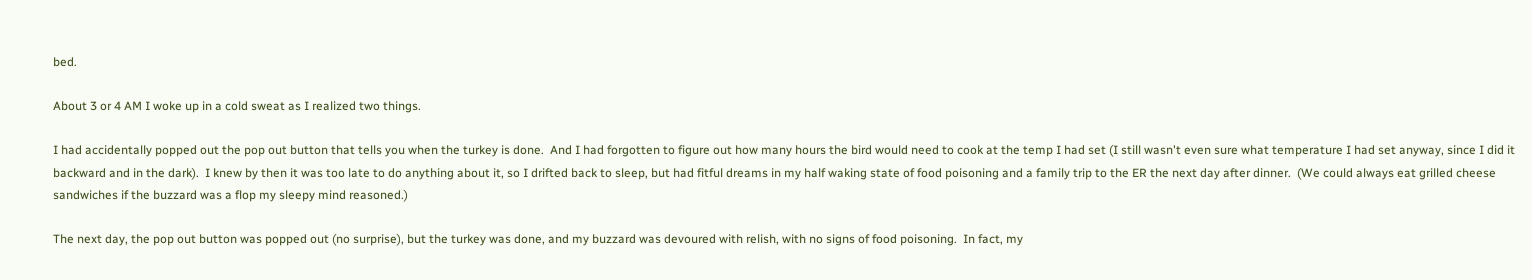bed.

About 3 or 4 AM I woke up in a cold sweat as I realized two things.

I had accidentally popped out the pop out button that tells you when the turkey is done.  And I had forgotten to figure out how many hours the bird would need to cook at the temp I had set (I still wasn't even sure what temperature I had set anyway, since I did it backward and in the dark).  I knew by then it was too late to do anything about it, so I drifted back to sleep, but had fitful dreams in my half waking state of food poisoning and a family trip to the ER the next day after dinner.  (We could always eat grilled cheese sandwiches if the buzzard was a flop my sleepy mind reasoned.)

The next day, the pop out button was popped out (no surprise), but the turkey was done, and my buzzard was devoured with relish, with no signs of food poisoning.  In fact, my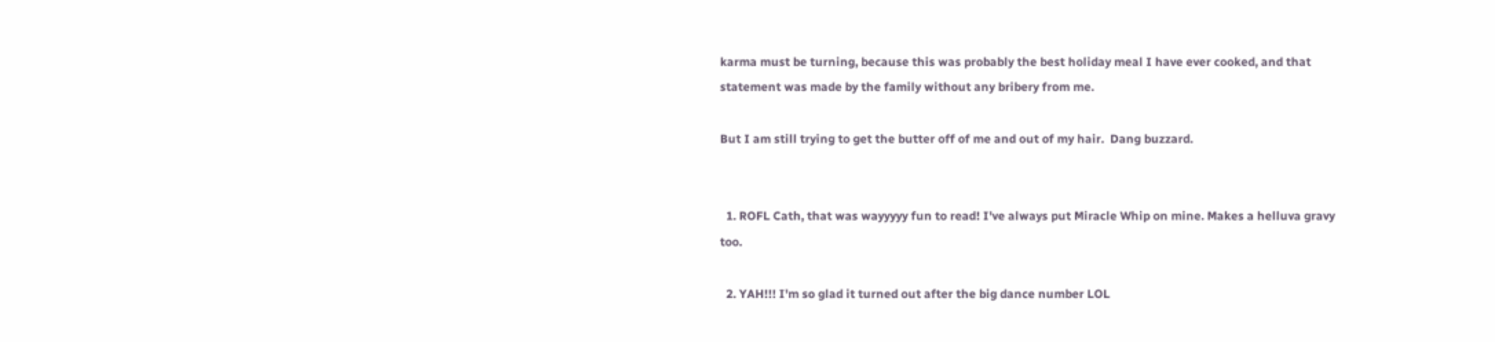karma must be turning, because this was probably the best holiday meal I have ever cooked, and that statement was made by the family without any bribery from me.

But I am still trying to get the butter off of me and out of my hair.  Dang buzzard.


  1. ROFL Cath, that was wayyyyy fun to read! I've always put Miracle Whip on mine. Makes a helluva gravy too.

  2. YAH!!! I'm so glad it turned out after the big dance number LOL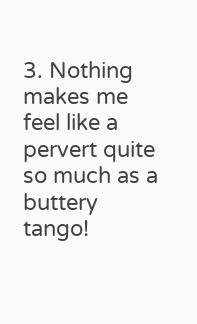3. Nothing makes me feel like a pervert quite so much as a buttery tango!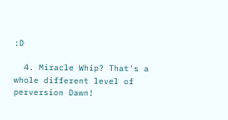:D

  4. Miracle Whip? That's a whole different level of perversion Dawn!